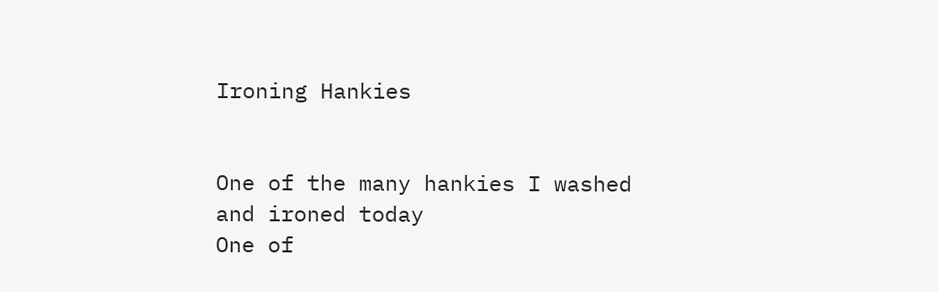Ironing Hankies


One of the many hankies I washed and ironed today
One of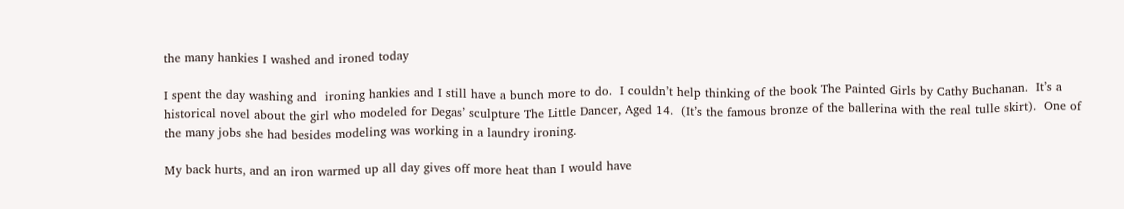the many hankies I washed and ironed today

I spent the day washing and  ironing hankies and I still have a bunch more to do.  I couldn’t help thinking of the book The Painted Girls by Cathy Buchanan.  It’s a historical novel about the girl who modeled for Degas’ sculpture The Little Dancer, Aged 14.  (It’s the famous bronze of the ballerina with the real tulle skirt).  One of the many jobs she had besides modeling was working in a laundry ironing.

My back hurts, and an iron warmed up all day gives off more heat than I would have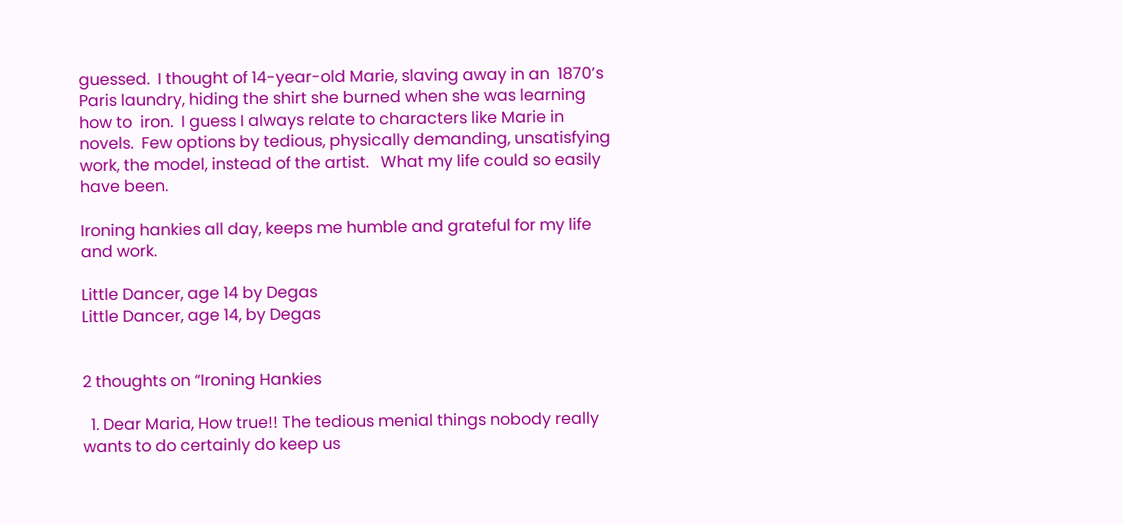guessed.  I thought of 14-year-old Marie, slaving away in an  1870’s  Paris laundry, hiding the shirt she burned when she was learning how to  iron.  I guess I always relate to characters like Marie in novels.  Few options by tedious, physically demanding, unsatisfying work, the model, instead of the artist.   What my life could so easily have been.

Ironing hankies all day, keeps me humble and grateful for my life and work.

Little Dancer, age 14 by Degas
Little Dancer, age 14, by Degas


2 thoughts on “Ironing Hankies

  1. Dear Maria, How true!! The tedious menial things nobody really wants to do certainly do keep us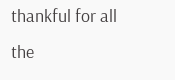thankful for all the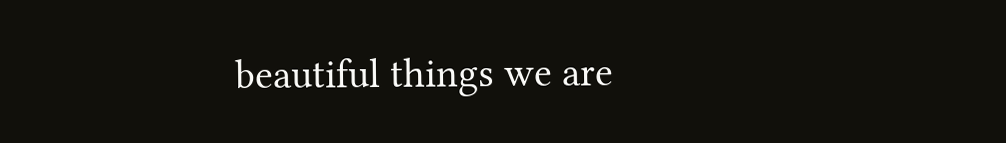beautiful things we are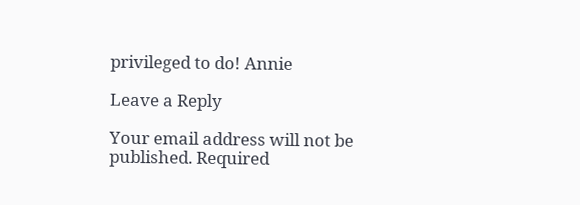privileged to do! Annie

Leave a Reply

Your email address will not be published. Required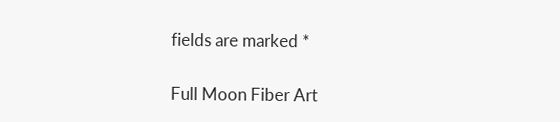fields are marked *

Full Moon Fiber Art